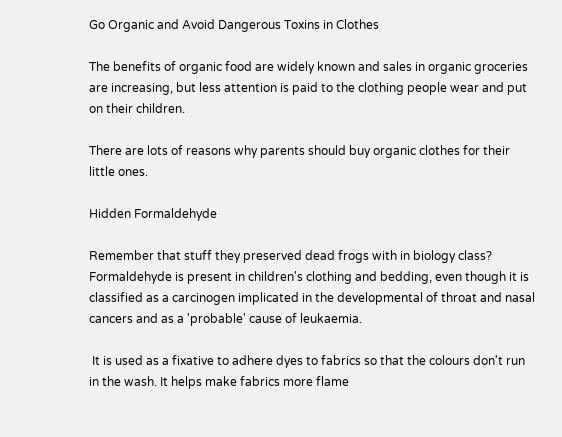Go Organic and Avoid Dangerous Toxins in Clothes

The benefits of organic food are widely known and sales in organic groceries are increasing, but less attention is paid to the clothing people wear and put on their children.

There are lots of reasons why parents should buy organic clothes for their little ones.

Hidden Formaldehyde

Remember that stuff they preserved dead frogs with in biology class? Formaldehyde is present in children's clothing and bedding, even though it is classified as a carcinogen implicated in the developmental of throat and nasal cancers and as a 'probable' cause of leukaemia.

 It is used as a fixative to adhere dyes to fabrics so that the colours don't run in the wash. It helps make fabrics more flame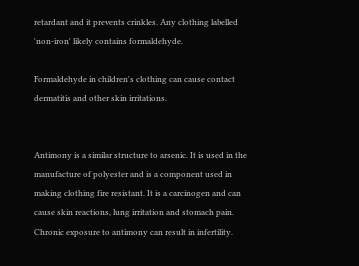retardant and it prevents crinkles. Any clothing labelled 'non-iron' likely contains formaldehyde.

Formaldehyde in children's clothing can cause contact dermatitis and other skin irritations.


Antimony is a similar structure to arsenic. It is used in the manufacture of polyester and is a component used in making clothing fire resistant. It is a carcinogen and can cause skin reactions, lung irritation and stomach pain. Chronic exposure to antimony can result in infertility.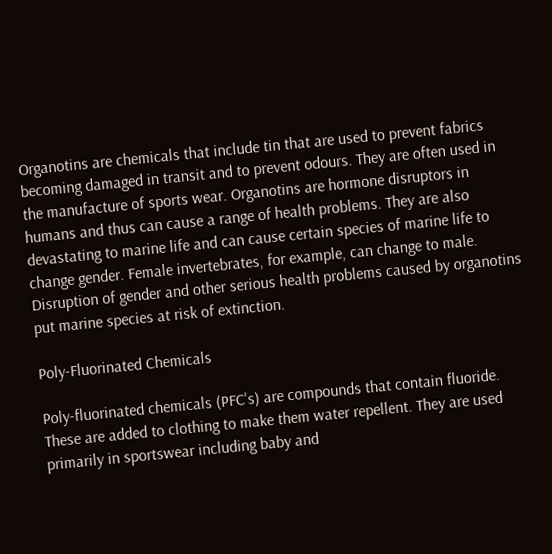Organotins are chemicals that include tin that are used to prevent fabrics becoming damaged in transit and to prevent odours. They are often used in the manufacture of sports wear. Organotins are hormone disruptors in humans and thus can cause a range of health problems. They are also devastating to marine life and can cause certain species of marine life to change gender. Female invertebrates, for example, can change to male. Disruption of gender and other serious health problems caused by organotins put marine species at risk of extinction.

Poly-Fluorinated Chemicals

Poly-fluorinated chemicals (PFC's) are compounds that contain fluoride. These are added to clothing to make them water repellent. They are used primarily in sportswear including baby and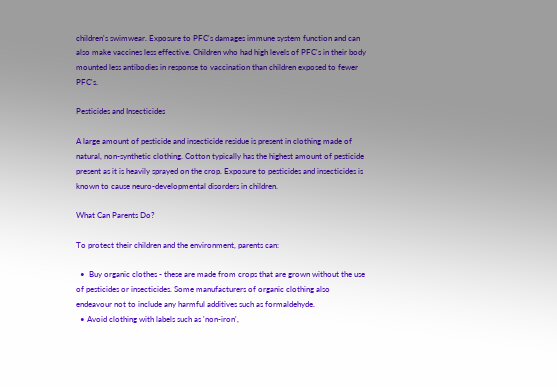children's swimwear. Exposure to PFC's damages immune system function and can also make vaccines less effective. Children who had high levels of PFC's in their body mounted less antibodies in response to vaccination than children exposed to fewer PFC's.

Pesticides and Insecticides

A large amount of pesticide and insecticide residue is present in clothing made of natural, non-synthetic clothing. Cotton typically has the highest amount of pesticide present as it is heavily sprayed on the crop. Exposure to pesticides and insecticides is known to cause neuro-developmental disorders in children.

What Can Parents Do?

To protect their children and the environment, parents can:

  •  Buy organic clothes - these are made from crops that are grown without the use of pesticides or insecticides. Some manufacturers of organic clothing also endeavour not to include any harmful additives such as formaldehyde.
  • Avoid clothing with labels such as 'non-iron',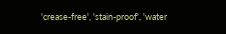'crease-free', 'stain-proof', 'water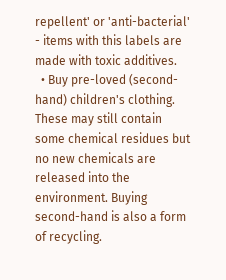repellent' or 'anti-bacterial' - items with this labels are made with toxic additives.
  • Buy pre-loved (second-hand) children's clothing. These may still contain some chemical residues but no new chemicals are released into the environment. Buying second-hand is also a form of recycling.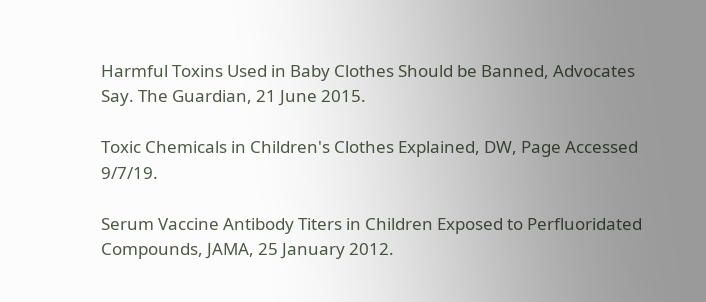Harmful Toxins Used in Baby Clothes Should be Banned, Advocates Say. The Guardian, 21 June 2015.

Toxic Chemicals in Children's Clothes Explained, DW, Page Accessed 9/7/19.

Serum Vaccine Antibody Titers in Children Exposed to Perfluoridated Compounds, JAMA, 25 January 2012.